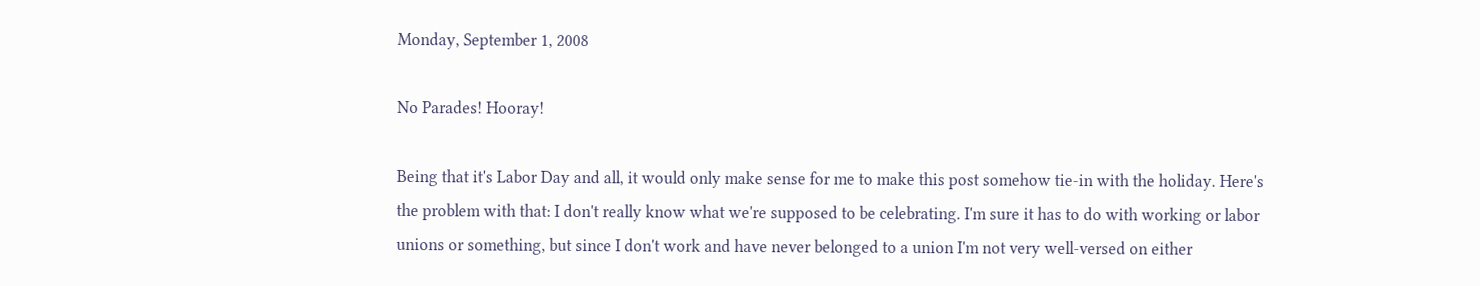Monday, September 1, 2008

No Parades! Hooray!

Being that it's Labor Day and all, it would only make sense for me to make this post somehow tie-in with the holiday. Here's the problem with that: I don't really know what we're supposed to be celebrating. I'm sure it has to do with working or labor unions or something, but since I don't work and have never belonged to a union I'm not very well-versed on either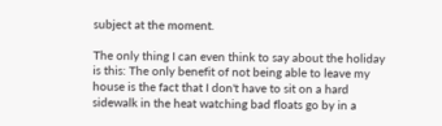subject at the moment.

The only thing I can even think to say about the holiday is this: The only benefit of not being able to leave my house is the fact that I don't have to sit on a hard sidewalk in the heat watching bad floats go by in a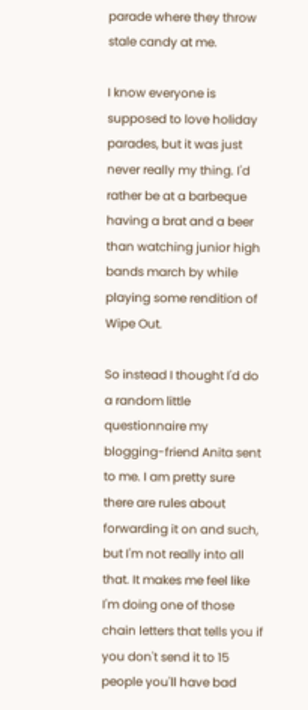parade where they throw stale candy at me.

I know everyone is supposed to love holiday parades, but it was just never really my thing. I'd rather be at a barbeque having a brat and a beer than watching junior high bands march by while playing some rendition of Wipe Out.

So instead I thought I'd do a random little questionnaire my blogging-friend Anita sent to me. I am pretty sure there are rules about forwarding it on and such, but I'm not really into all that. It makes me feel like I'm doing one of those chain letters that tells you if you don't send it to 15 people you'll have bad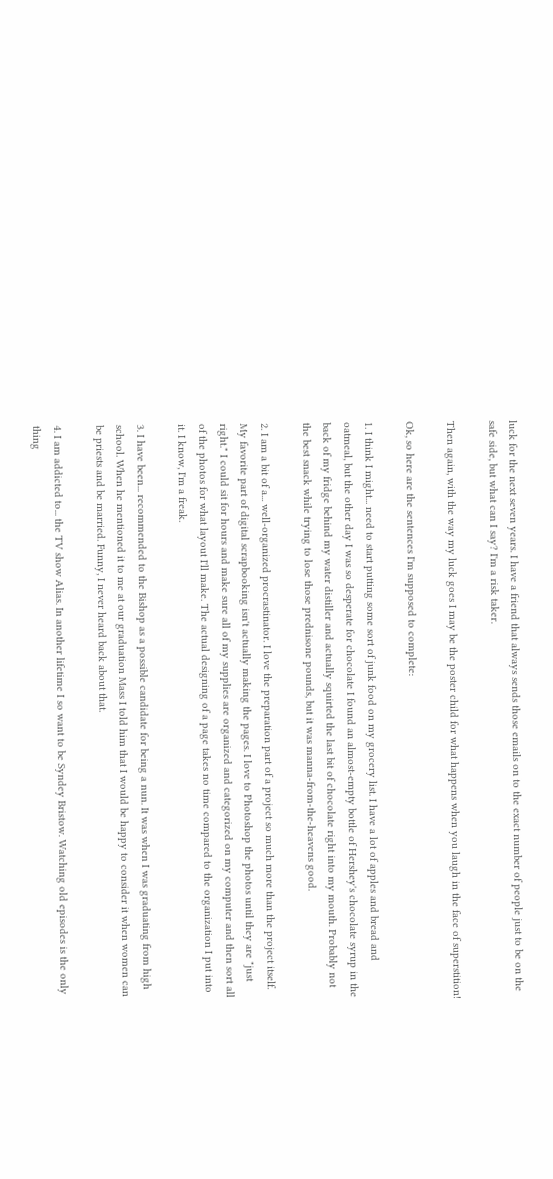luck for the next seven years. I have a friend that always sends those emails on to the exact number of people just to be on the safe side, but what can I say? I'm a risk taker.

Then again, with the way my luck goes I may be the poster child for what happens when you laugh in the face of superstition!

Ok, so here are the sentences I'm supposed to complete:

1. I think I might... need to start putting some sort of junk food on my grocery list. I have a lot of apples and bread and oatmeal, but the other day I was so desperate for chocolate I found an almost-empty bottle of Hershey's chocolate syrup in the back of my fridge behind my water distiller and actually squirted the last bit of chocolate right into my mouth. Probably not the best snack while trying to lose those prednisone pounds, but it was manna-from-the-heavens good.

2. I am a bit of a... well-organized procrastinator. I love the preparation part of a project so much more than the project itself. My favorite part of digital scrapbooking isn't actually making the pages. I love to Photoshop the photos until they are "just right." I could sit for hours and make sure all of my supplies are organized and categorized on my computer and then sort all of the photos for what layout I'll make. The actual designing of a page takes no time compared to the organization I put into it. I know, I'm a freak.

3. I have been... recommended to the Bishop as a possible candidate for being a nun. It was when I was graduating from high school. When he mentioned it to me at our graduation Mass I told him that I would be happy to consider it when women can be priests and be married. Funny, I never heard back about that.

4. I am addicted to... the TV show Alias. In another lifetime I so want to be Syndey Bristow. Watching old episodes is the only thing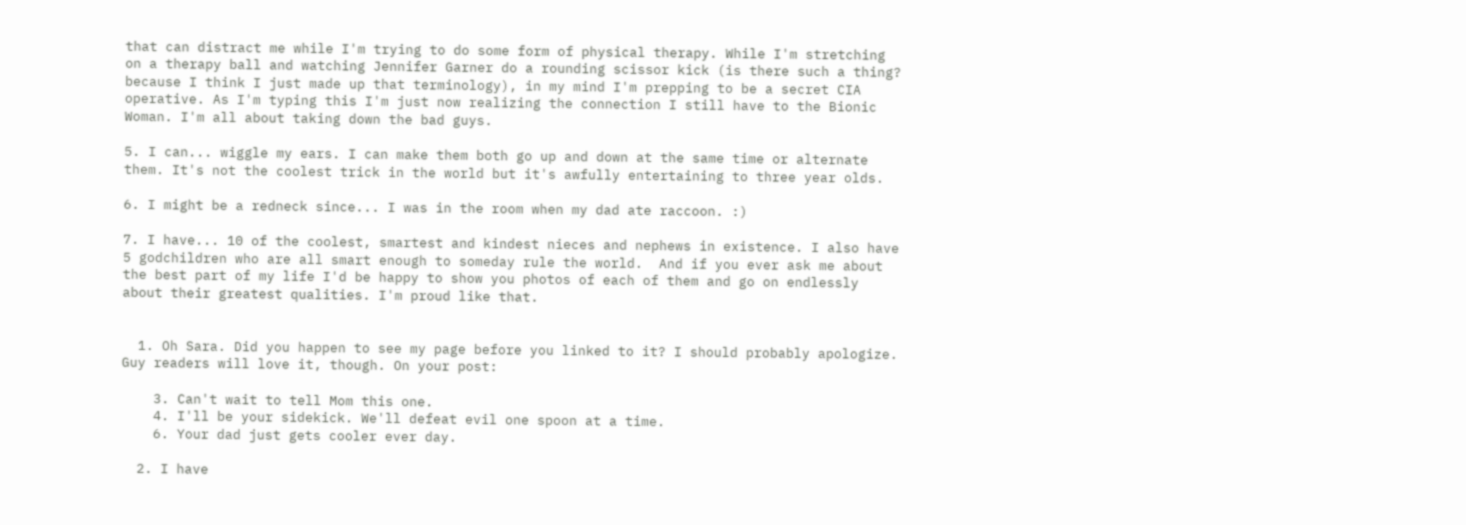that can distract me while I'm trying to do some form of physical therapy. While I'm stretching on a therapy ball and watching Jennifer Garner do a rounding scissor kick (is there such a thing? because I think I just made up that terminology), in my mind I'm prepping to be a secret CIA operative. As I'm typing this I'm just now realizing the connection I still have to the Bionic Woman. I'm all about taking down the bad guys.

5. I can... wiggle my ears. I can make them both go up and down at the same time or alternate them. It's not the coolest trick in the world but it's awfully entertaining to three year olds.

6. I might be a redneck since... I was in the room when my dad ate raccoon. :)

7. I have... 10 of the coolest, smartest and kindest nieces and nephews in existence. I also have 5 godchildren who are all smart enough to someday rule the world.  And if you ever ask me about the best part of my life I'd be happy to show you photos of each of them and go on endlessly about their greatest qualities. I'm proud like that.


  1. Oh Sara. Did you happen to see my page before you linked to it? I should probably apologize. Guy readers will love it, though. On your post:

    3. Can't wait to tell Mom this one.
    4. I'll be your sidekick. We'll defeat evil one spoon at a time.
    6. Your dad just gets cooler ever day.

  2. I have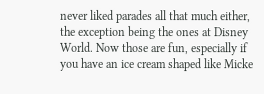never liked parades all that much either, the exception being the ones at Disney World. Now those are fun, especially if you have an ice cream shaped like Micke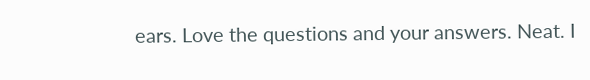ears. Love the questions and your answers. Neat. I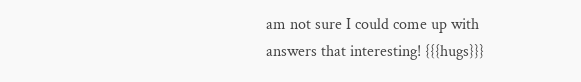am not sure I could come up with answers that interesting! {{{hugs}}}